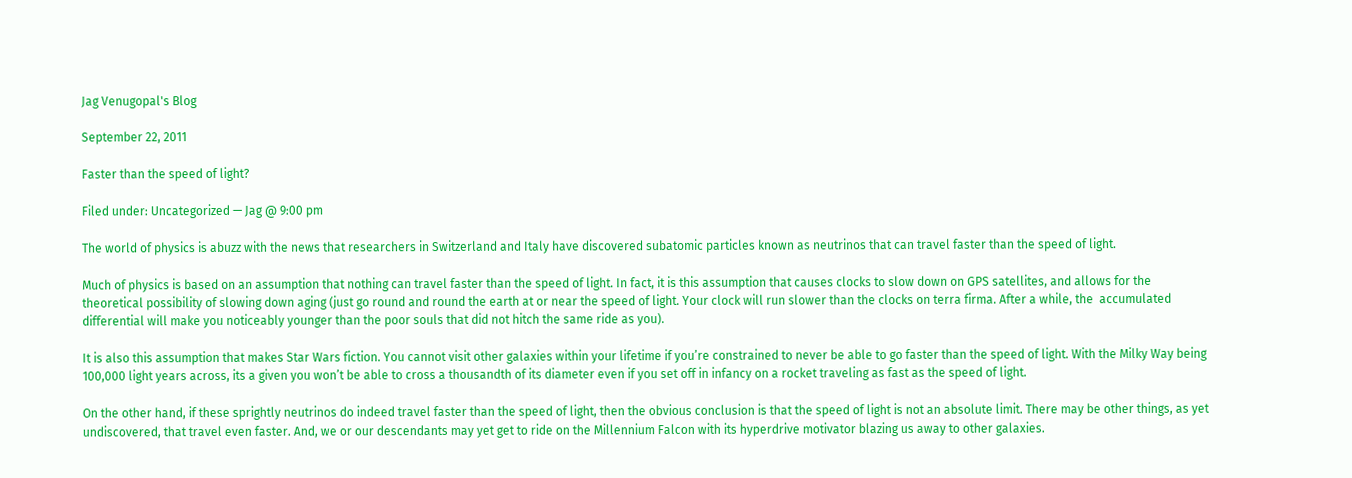Jag Venugopal's Blog

September 22, 2011

Faster than the speed of light?

Filed under: Uncategorized — Jag @ 9:00 pm

The world of physics is abuzz with the news that researchers in Switzerland and Italy have discovered subatomic particles known as neutrinos that can travel faster than the speed of light.

Much of physics is based on an assumption that nothing can travel faster than the speed of light. In fact, it is this assumption that causes clocks to slow down on GPS satellites, and allows for the theoretical possibility of slowing down aging (just go round and round the earth at or near the speed of light. Your clock will run slower than the clocks on terra firma. After a while, the  accumulated differential will make you noticeably younger than the poor souls that did not hitch the same ride as you).

It is also this assumption that makes Star Wars fiction. You cannot visit other galaxies within your lifetime if you’re constrained to never be able to go faster than the speed of light. With the Milky Way being 100,000 light years across, its a given you won’t be able to cross a thousandth of its diameter even if you set off in infancy on a rocket traveling as fast as the speed of light.

On the other hand, if these sprightly neutrinos do indeed travel faster than the speed of light, then the obvious conclusion is that the speed of light is not an absolute limit. There may be other things, as yet undiscovered, that travel even faster. And, we or our descendants may yet get to ride on the Millennium Falcon with its hyperdrive motivator blazing us away to other galaxies.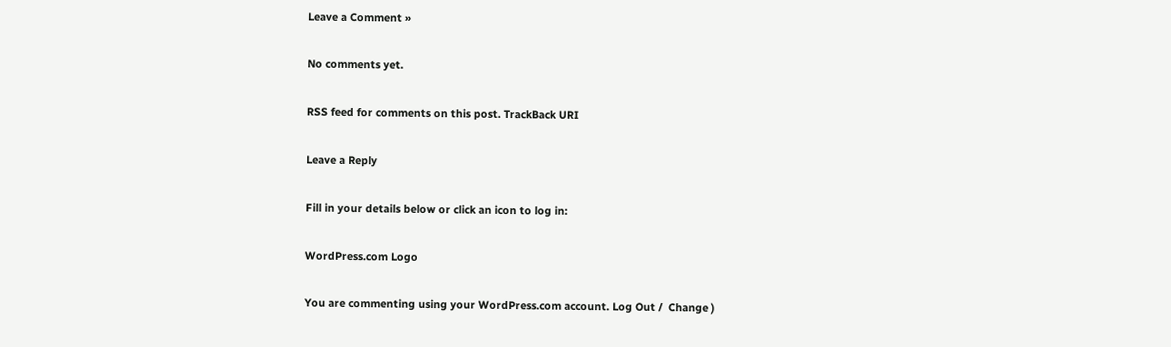Leave a Comment »

No comments yet.

RSS feed for comments on this post. TrackBack URI

Leave a Reply

Fill in your details below or click an icon to log in:

WordPress.com Logo

You are commenting using your WordPress.com account. Log Out /  Change )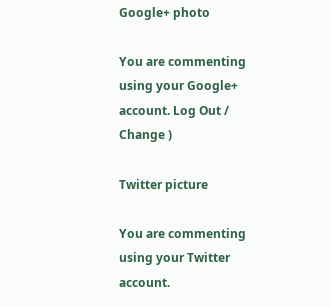Google+ photo

You are commenting using your Google+ account. Log Out /  Change )

Twitter picture

You are commenting using your Twitter account.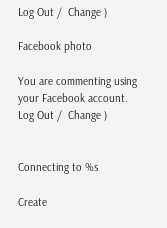Log Out /  Change )

Facebook photo

You are commenting using your Facebook account. Log Out /  Change )


Connecting to %s

Create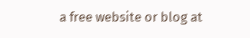a free website or blog at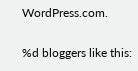WordPress.com.

%d bloggers like this: